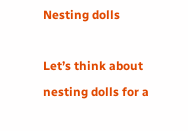Nesting dolls

Let’s think about nesting dolls for a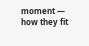moment — how they fit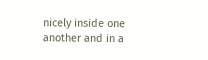nicely inside one another and in a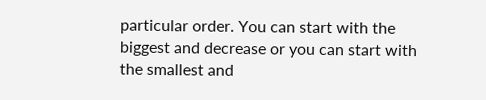particular order. You can start with the biggest and decrease or you can start with the smallest and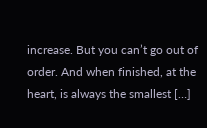increase. But you can’t go out of order. And when finished, at the heart, is always the smallest […]